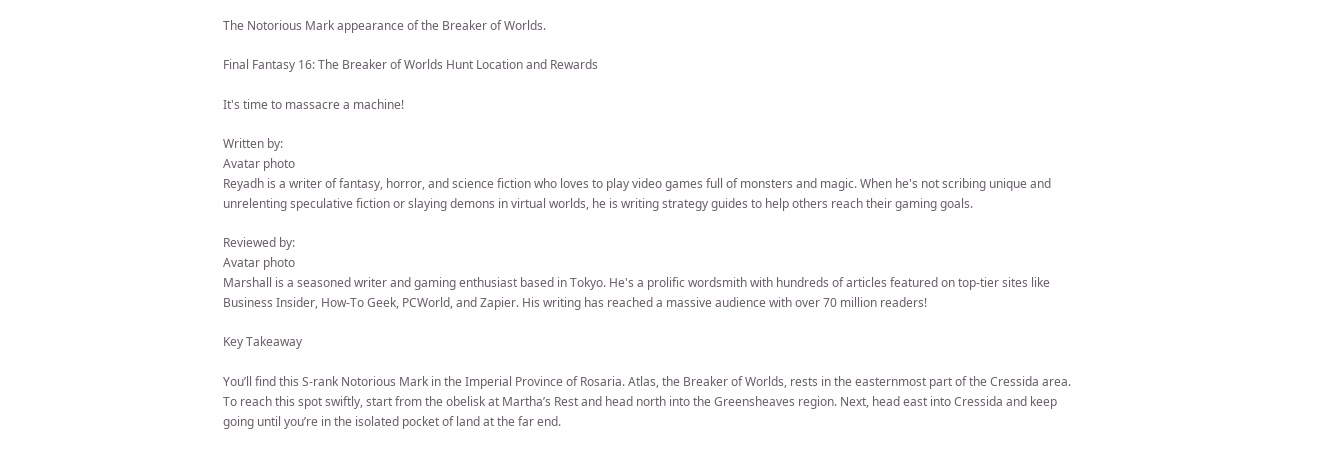The Notorious Mark appearance of the Breaker of Worlds.

Final Fantasy 16: The Breaker of Worlds Hunt Location and Rewards

It's time to massacre a machine!

Written by:
Avatar photo
Reyadh is a writer of fantasy, horror, and science fiction who loves to play video games full of monsters and magic. When he's not scribing unique and unrelenting speculative fiction or slaying demons in virtual worlds, he is writing strategy guides to help others reach their gaming goals.

Reviewed by:
Avatar photo
Marshall is a seasoned writer and gaming enthusiast based in Tokyo. He's a prolific wordsmith with hundreds of articles featured on top-tier sites like Business Insider, How-To Geek, PCWorld, and Zapier. His writing has reached a massive audience with over 70 million readers!

Key Takeaway

You’ll find this S-rank Notorious Mark in the Imperial Province of Rosaria. Atlas, the Breaker of Worlds, rests in the easternmost part of the Cressida area. To reach this spot swiftly, start from the obelisk at Martha’s Rest and head north into the Greensheaves region. Next, head east into Cressida and keep going until you’re in the isolated pocket of land at the far end.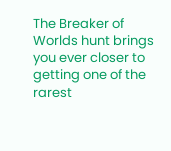The Breaker of Worlds hunt brings you ever closer to getting one of the rarest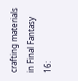crafting materials in Final Fantasy 16: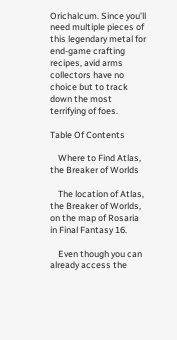Orichalcum. Since you’ll need multiple pieces of this legendary metal for end-game crafting recipes, avid arms collectors have no choice but to track down the most terrifying of foes.

Table Of Contents

    Where to Find Atlas, the Breaker of Worlds

    The location of Atlas, the Breaker of Worlds, on the map of Rosaria in Final Fantasy 16.

    Even though you can already access the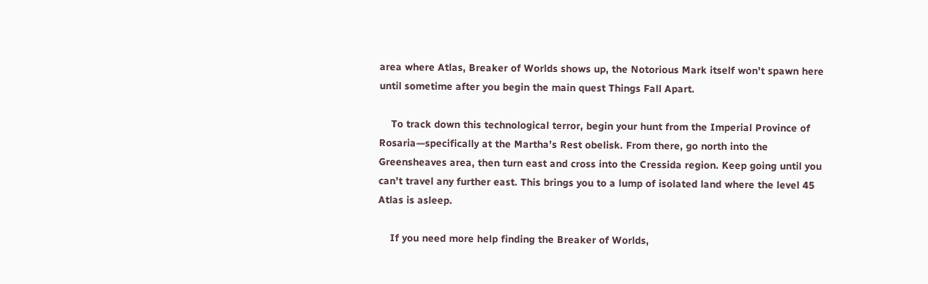area where Atlas, Breaker of Worlds shows up, the Notorious Mark itself won’t spawn here until sometime after you begin the main quest Things Fall Apart.

    To track down this technological terror, begin your hunt from the Imperial Province of Rosaria—specifically at the Martha’s Rest obelisk. From there, go north into the Greensheaves area, then turn east and cross into the Cressida region. Keep going until you can’t travel any further east. This brings you to a lump of isolated land where the level 45 Atlas is asleep.

    If you need more help finding the Breaker of Worlds,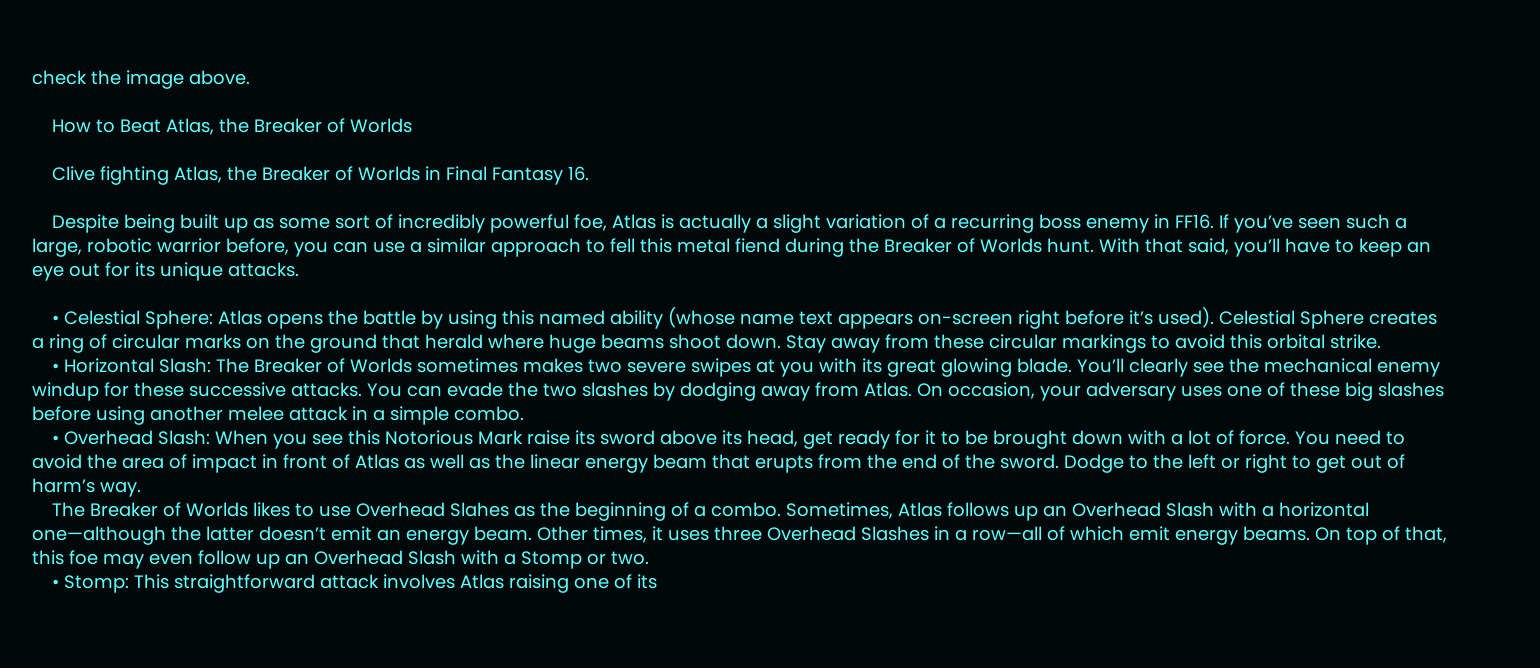check the image above.

    How to Beat Atlas, the Breaker of Worlds

    Clive fighting Atlas, the Breaker of Worlds in Final Fantasy 16.

    Despite being built up as some sort of incredibly powerful foe, Atlas is actually a slight variation of a recurring boss enemy in FF16. If you’ve seen such a large, robotic warrior before, you can use a similar approach to fell this metal fiend during the Breaker of Worlds hunt. With that said, you’ll have to keep an eye out for its unique attacks.

    • Celestial Sphere: Atlas opens the battle by using this named ability (whose name text appears on-screen right before it’s used). Celestial Sphere creates a ring of circular marks on the ground that herald where huge beams shoot down. Stay away from these circular markings to avoid this orbital strike.
    • Horizontal Slash: The Breaker of Worlds sometimes makes two severe swipes at you with its great glowing blade. You’ll clearly see the mechanical enemy windup for these successive attacks. You can evade the two slashes by dodging away from Atlas. On occasion, your adversary uses one of these big slashes before using another melee attack in a simple combo.
    • Overhead Slash: When you see this Notorious Mark raise its sword above its head, get ready for it to be brought down with a lot of force. You need to avoid the area of impact in front of Atlas as well as the linear energy beam that erupts from the end of the sword. Dodge to the left or right to get out of harm’s way.
    The Breaker of Worlds likes to use Overhead Slahes as the beginning of a combo. Sometimes, Atlas follows up an Overhead Slash with a horizontal one—although the latter doesn’t emit an energy beam. Other times, it uses three Overhead Slashes in a row—all of which emit energy beams. On top of that, this foe may even follow up an Overhead Slash with a Stomp or two.
    • Stomp: This straightforward attack involves Atlas raising one of its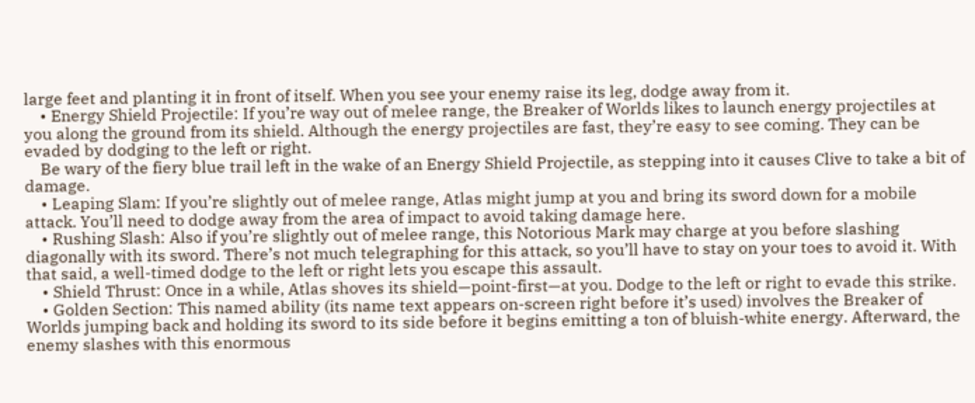large feet and planting it in front of itself. When you see your enemy raise its leg, dodge away from it.
    • Energy Shield Projectile: If you’re way out of melee range, the Breaker of Worlds likes to launch energy projectiles at you along the ground from its shield. Although the energy projectiles are fast, they’re easy to see coming. They can be evaded by dodging to the left or right.
    Be wary of the fiery blue trail left in the wake of an Energy Shield Projectile, as stepping into it causes Clive to take a bit of damage.
    • Leaping Slam: If you’re slightly out of melee range, Atlas might jump at you and bring its sword down for a mobile attack. You’ll need to dodge away from the area of impact to avoid taking damage here.
    • Rushing Slash: Also if you’re slightly out of melee range, this Notorious Mark may charge at you before slashing diagonally with its sword. There’s not much telegraphing for this attack, so you’ll have to stay on your toes to avoid it. With that said, a well-timed dodge to the left or right lets you escape this assault.
    • Shield Thrust: Once in a while, Atlas shoves its shield—point-first—at you. Dodge to the left or right to evade this strike.
    • Golden Section: This named ability (its name text appears on-screen right before it’s used) involves the Breaker of Worlds jumping back and holding its sword to its side before it begins emitting a ton of bluish-white energy. Afterward, the enemy slashes with this enormous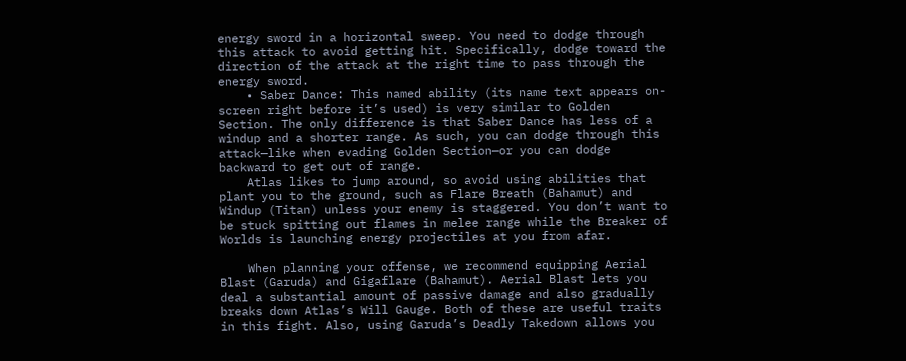energy sword in a horizontal sweep. You need to dodge through this attack to avoid getting hit. Specifically, dodge toward the direction of the attack at the right time to pass through the energy sword.
    • Saber Dance: This named ability (its name text appears on-screen right before it’s used) is very similar to Golden Section. The only difference is that Saber Dance has less of a windup and a shorter range. As such, you can dodge through this attack—like when evading Golden Section—or you can dodge backward to get out of range.
    Atlas likes to jump around, so avoid using abilities that plant you to the ground, such as Flare Breath (Bahamut) and Windup (Titan) unless your enemy is staggered. You don’t want to be stuck spitting out flames in melee range while the Breaker of Worlds is launching energy projectiles at you from afar.

    When planning your offense, we recommend equipping Aerial Blast (Garuda) and Gigaflare (Bahamut). Aerial Blast lets you deal a substantial amount of passive damage and also gradually breaks down Atlas’s Will Gauge. Both of these are useful traits in this fight. Also, using Garuda’s Deadly Takedown allows you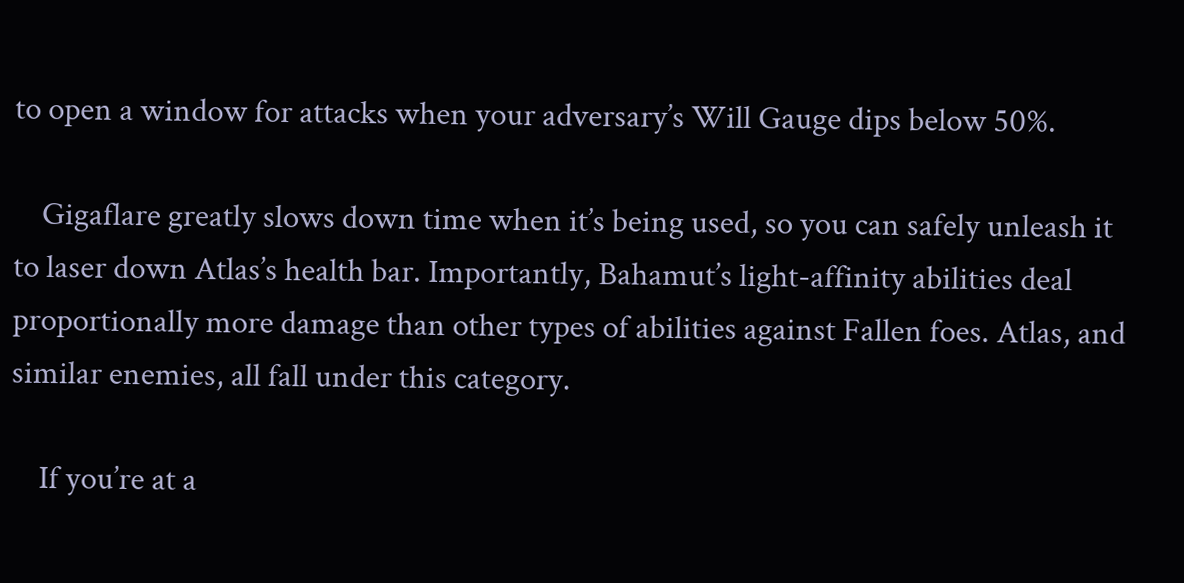to open a window for attacks when your adversary’s Will Gauge dips below 50%.

    Gigaflare greatly slows down time when it’s being used, so you can safely unleash it to laser down Atlas’s health bar. Importantly, Bahamut’s light-affinity abilities deal proportionally more damage than other types of abilities against Fallen foes. Atlas, and similar enemies, all fall under this category.

    If you’re at a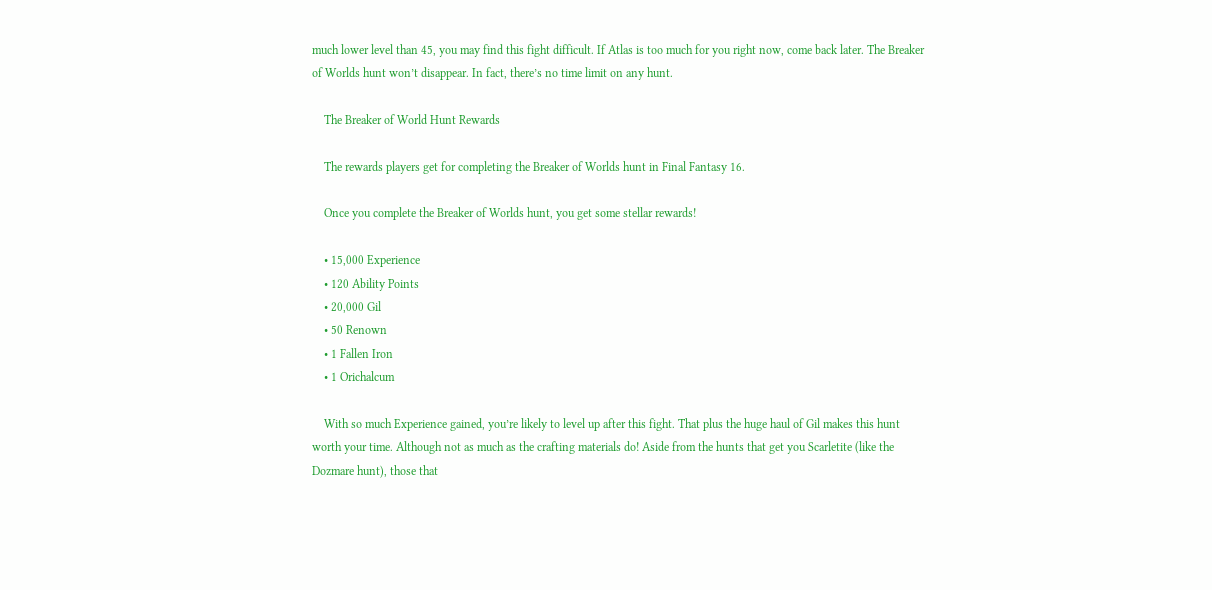much lower level than 45, you may find this fight difficult. If Atlas is too much for you right now, come back later. The Breaker of Worlds hunt won’t disappear. In fact, there’s no time limit on any hunt.

    The Breaker of World Hunt Rewards

    The rewards players get for completing the Breaker of Worlds hunt in Final Fantasy 16.

    Once you complete the Breaker of Worlds hunt, you get some stellar rewards!

    • 15,000 Experience
    • 120 Ability Points
    • 20,000 Gil
    • 50 Renown
    • 1 Fallen Iron
    • 1 Orichalcum

    With so much Experience gained, you’re likely to level up after this fight. That plus the huge haul of Gil makes this hunt worth your time. Although not as much as the crafting materials do! Aside from the hunts that get you Scarletite (like the Dozmare hunt), those that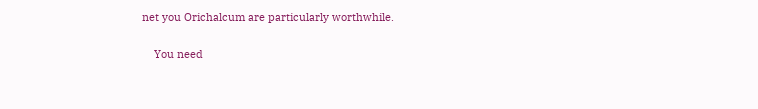net you Orichalcum are particularly worthwhile.

    You need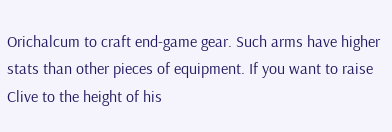Orichalcum to craft end-game gear. Such arms have higher stats than other pieces of equipment. If you want to raise Clive to the height of his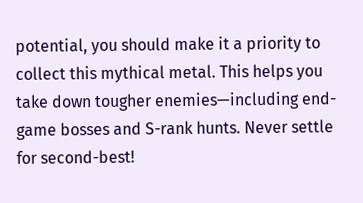potential, you should make it a priority to collect this mythical metal. This helps you take down tougher enemies—including end-game bosses and S-rank hunts. Never settle for second-best!